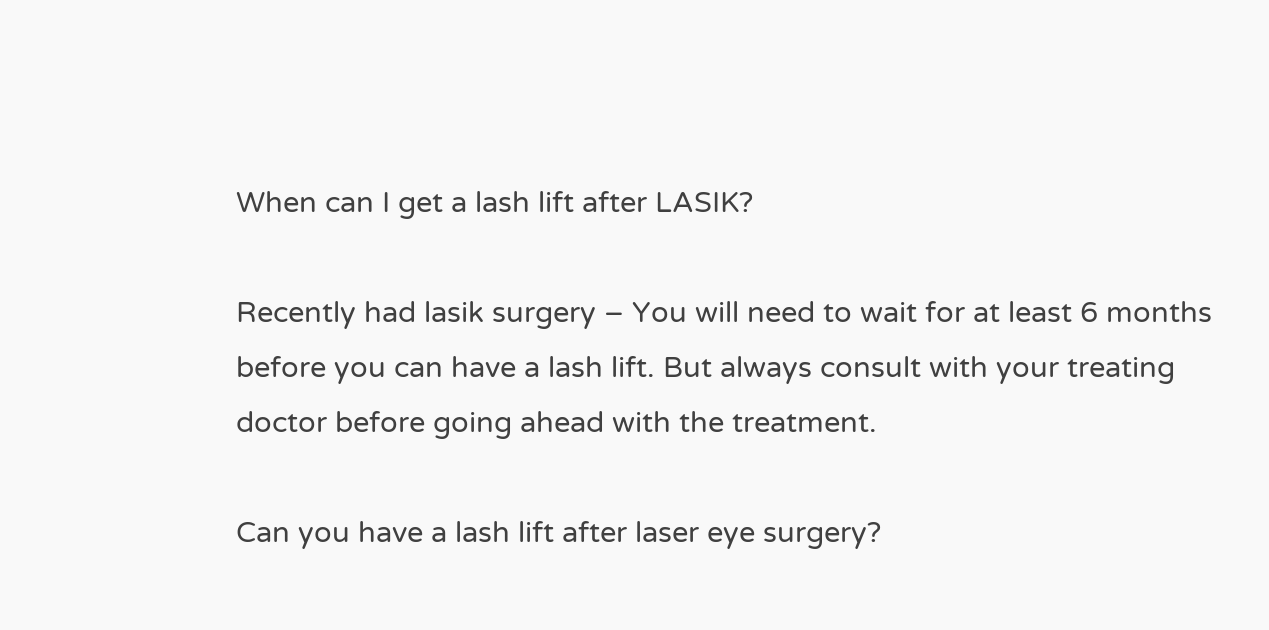When can I get a lash lift after LASIK?

Recently had lasik surgery – You will need to wait for at least 6 months before you can have a lash lift. But always consult with your treating doctor before going ahead with the treatment.

Can you have a lash lift after laser eye surgery?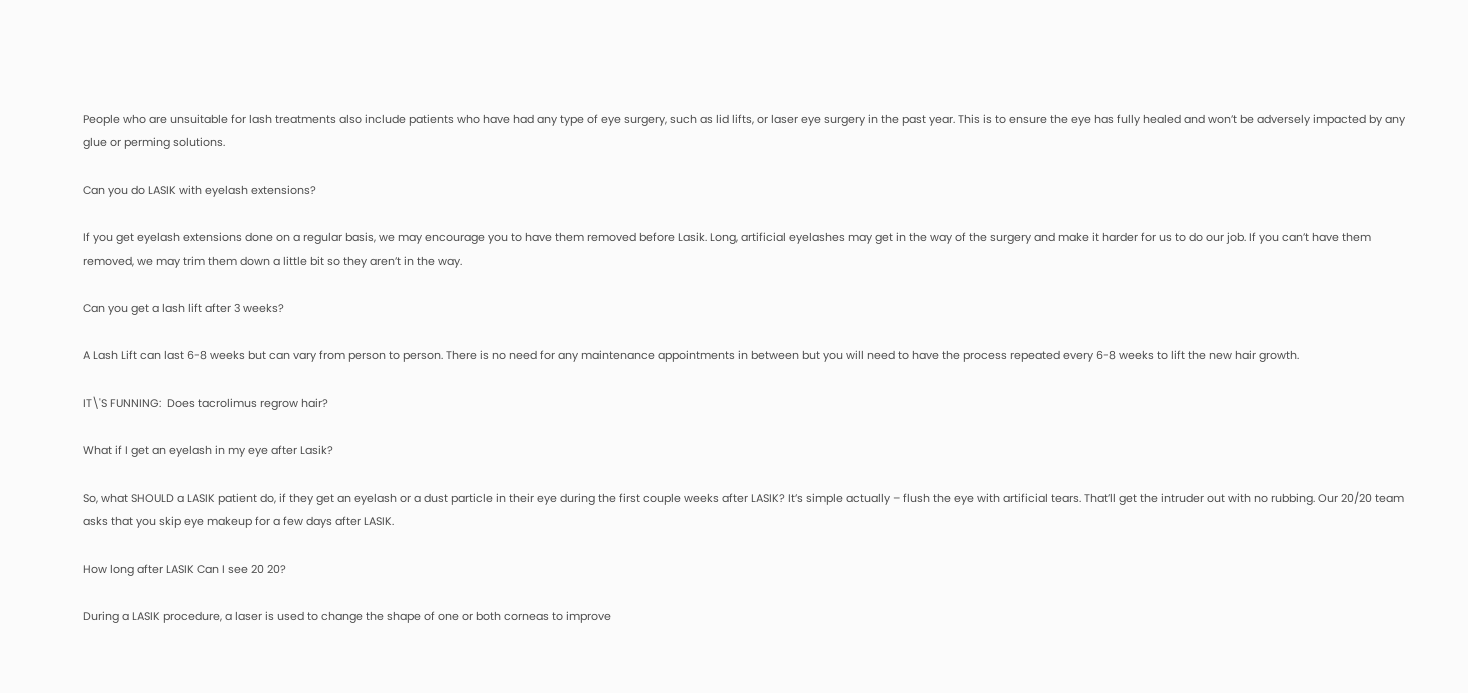People who are unsuitable for lash treatments also include patients who have had any type of eye surgery, such as lid lifts, or laser eye surgery in the past year. This is to ensure the eye has fully healed and won’t be adversely impacted by any glue or perming solutions.

Can you do LASIK with eyelash extensions?

If you get eyelash extensions done on a regular basis, we may encourage you to have them removed before Lasik. Long, artificial eyelashes may get in the way of the surgery and make it harder for us to do our job. If you can’t have them removed, we may trim them down a little bit so they aren’t in the way.

Can you get a lash lift after 3 weeks?

A Lash Lift can last 6-8 weeks but can vary from person to person. There is no need for any maintenance appointments in between but you will need to have the process repeated every 6-8 weeks to lift the new hair growth.

IT\'S FUNNING:  Does tacrolimus regrow hair?

What if I get an eyelash in my eye after Lasik?

So, what SHOULD a LASIK patient do, if they get an eyelash or a dust particle in their eye during the first couple weeks after LASIK? It’s simple actually – flush the eye with artificial tears. That’ll get the intruder out with no rubbing. Our 20/20 team asks that you skip eye makeup for a few days after LASIK.

How long after LASIK Can I see 20 20?

During a LASIK procedure, a laser is used to change the shape of one or both corneas to improve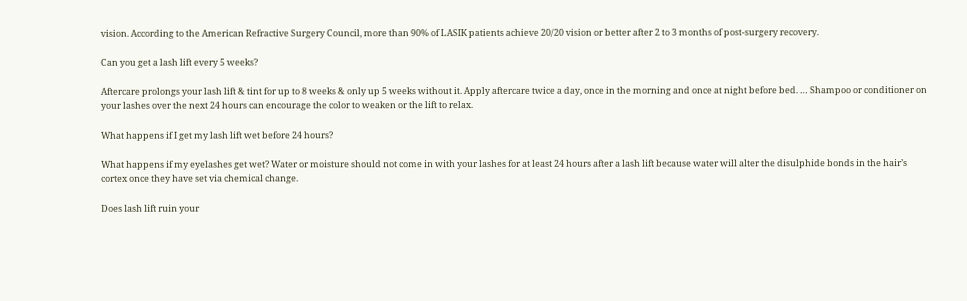vision. According to the American Refractive Surgery Council, more than 90% of LASIK patients achieve 20/20 vision or better after 2 to 3 months of post-surgery recovery.

Can you get a lash lift every 5 weeks?

Aftercare prolongs your lash lift & tint for up to 8 weeks & only up 5 weeks without it. Apply aftercare twice a day, once in the morning and once at night before bed. … Shampoo or conditioner on your lashes over the next 24 hours can encourage the color to weaken or the lift to relax.

What happens if I get my lash lift wet before 24 hours?

What happens if my eyelashes get wet? Water or moisture should not come in with your lashes for at least 24 hours after a lash lift because water will alter the disulphide bonds in the hair’s cortex once they have set via chemical change.

Does lash lift ruin your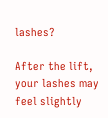lashes?

After the lift, your lashes may feel slightly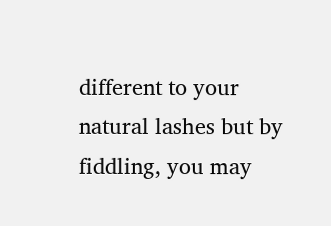different to your natural lashes but by fiddling, you may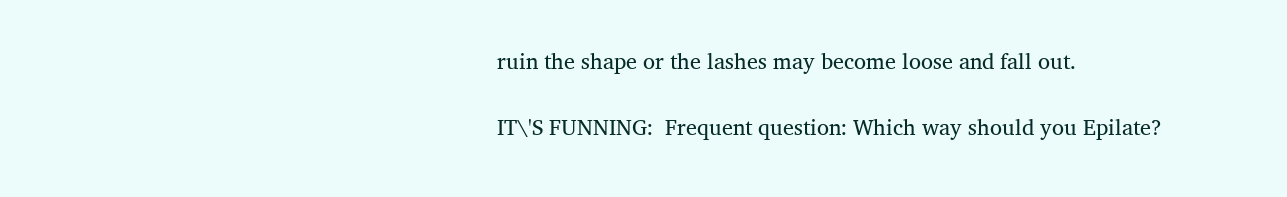ruin the shape or the lashes may become loose and fall out.

IT\'S FUNNING:  Frequent question: Which way should you Epilate?